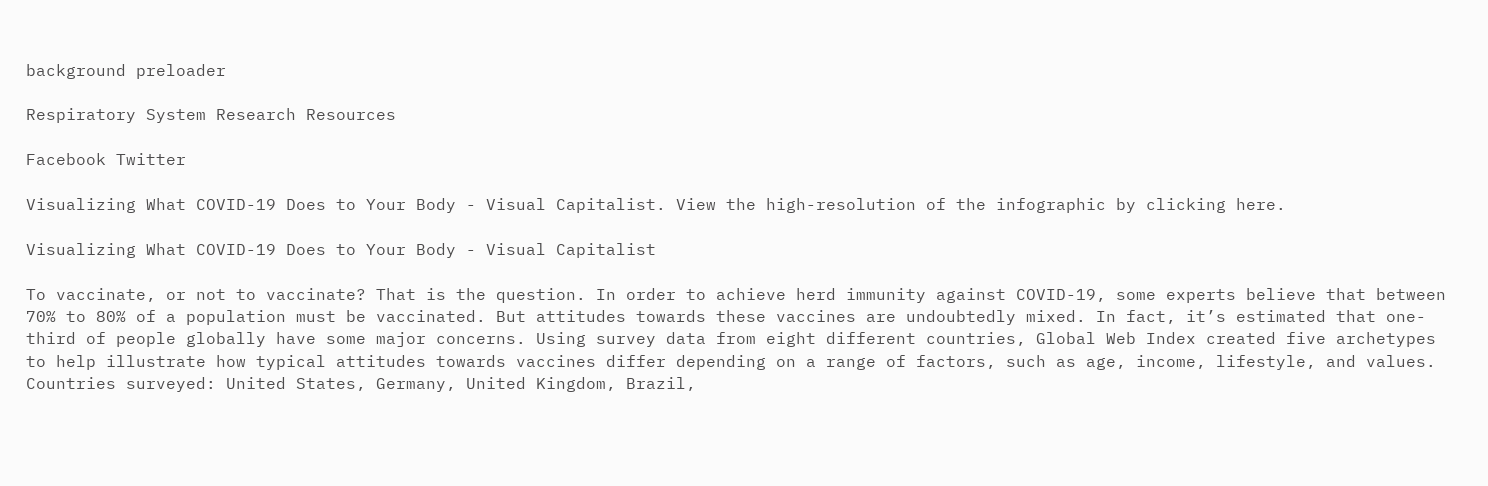background preloader

Respiratory System Research Resources

Facebook Twitter

Visualizing What COVID-19 Does to Your Body - Visual Capitalist. View the high-resolution of the infographic by clicking here.

Visualizing What COVID-19 Does to Your Body - Visual Capitalist

To vaccinate, or not to vaccinate? That is the question. In order to achieve herd immunity against COVID-19, some experts believe that between 70% to 80% of a population must be vaccinated. But attitudes towards these vaccines are undoubtedly mixed. In fact, it’s estimated that one-third of people globally have some major concerns. Using survey data from eight different countries, Global Web Index created five archetypes to help illustrate how typical attitudes towards vaccines differ depending on a range of factors, such as age, income, lifestyle, and values. Countries surveyed: United States, Germany, United Kingdom, Brazil,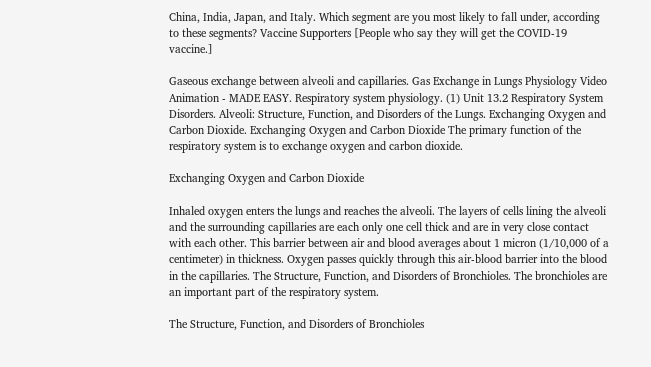China, India, Japan, and Italy. Which segment are you most likely to fall under, according to these segments? Vaccine Supporters [People who say they will get the COVID-19 vaccine.]

Gaseous exchange between alveoli and capillaries. Gas Exchange in Lungs Physiology Video Animation - MADE EASY. Respiratory system physiology. (1) Unit 13.2 Respiratory System Disorders. Alveoli: Structure, Function, and Disorders of the Lungs. Exchanging Oxygen and Carbon Dioxide. Exchanging Oxygen and Carbon Dioxide The primary function of the respiratory system is to exchange oxygen and carbon dioxide.

Exchanging Oxygen and Carbon Dioxide

Inhaled oxygen enters the lungs and reaches the alveoli. The layers of cells lining the alveoli and the surrounding capillaries are each only one cell thick and are in very close contact with each other. This barrier between air and blood averages about 1 micron (1/10,000 of a centimeter) in thickness. Oxygen passes quickly through this air-blood barrier into the blood in the capillaries. The Structure, Function, and Disorders of Bronchioles. The bronchioles are an important part of the respiratory system.

The Structure, Function, and Disorders of Bronchioles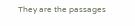They are the passages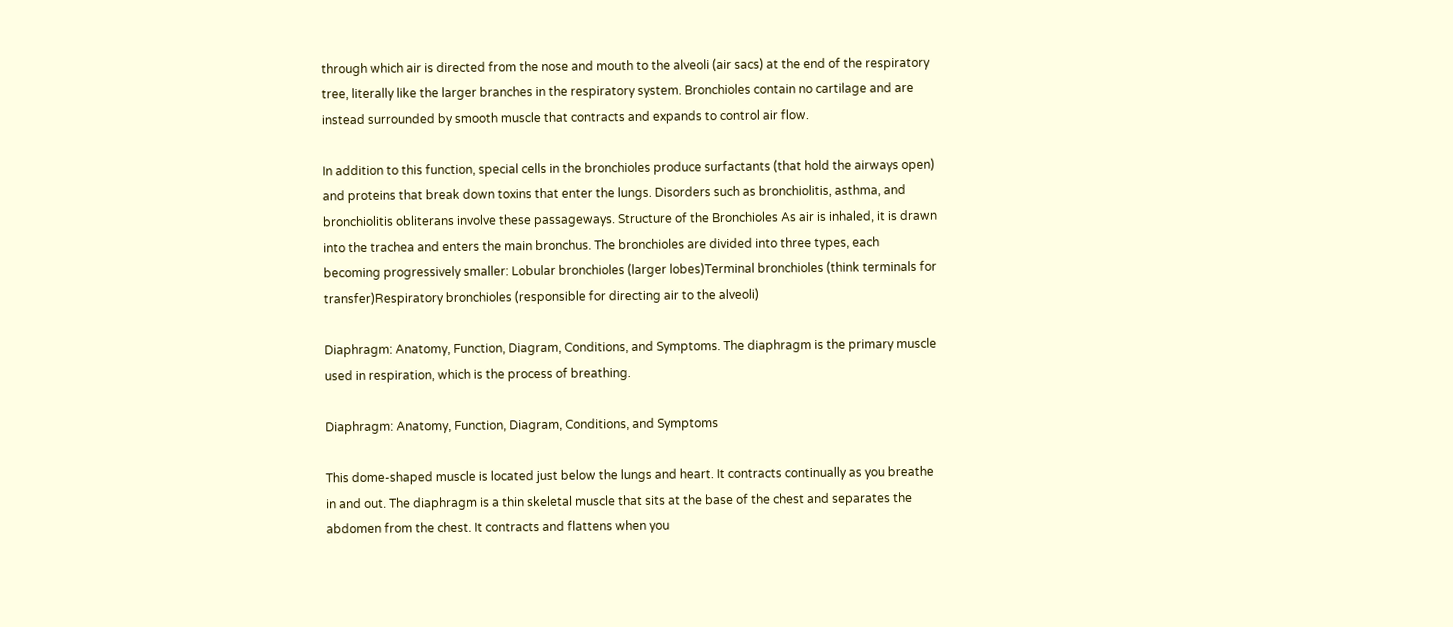through which air is directed from the nose and mouth to the alveoli (air sacs) at the end of the respiratory tree, literally like the larger branches in the respiratory system. Bronchioles contain no cartilage and are instead surrounded by smooth muscle that contracts and expands to control air flow.

In addition to this function, special cells in the bronchioles produce surfactants (that hold the airways open) and proteins that break down toxins that enter the lungs. Disorders such as bronchiolitis, asthma, and bronchiolitis obliterans involve these passageways. Structure of the Bronchioles As air is inhaled, it is drawn into the trachea and enters the main bronchus. The bronchioles are divided into three types, each becoming progressively smaller: Lobular bronchioles (larger lobes)Terminal bronchioles (think terminals for transfer)Respiratory bronchioles (responsible for directing air to the alveoli)

Diaphragm: Anatomy, Function, Diagram, Conditions, and Symptoms. The diaphragm is the primary muscle used in respiration, which is the process of breathing.

Diaphragm: Anatomy, Function, Diagram, Conditions, and Symptoms

This dome-shaped muscle is located just below the lungs and heart. It contracts continually as you breathe in and out. The diaphragm is a thin skeletal muscle that sits at the base of the chest and separates the abdomen from the chest. It contracts and flattens when you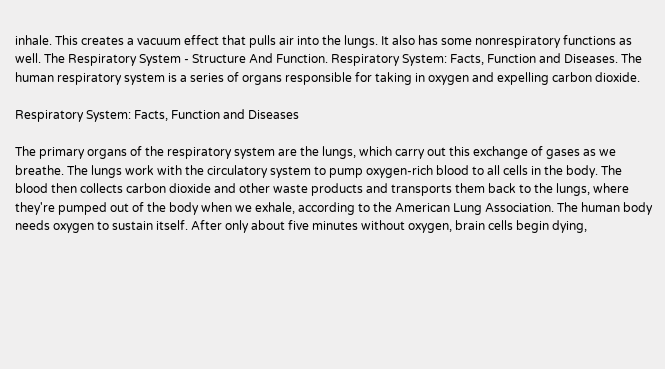inhale. This creates a vacuum effect that pulls air into the lungs. It also has some nonrespiratory functions as well. The Respiratory System - Structure And Function. Respiratory System: Facts, Function and Diseases. The human respiratory system is a series of organs responsible for taking in oxygen and expelling carbon dioxide.

Respiratory System: Facts, Function and Diseases

The primary organs of the respiratory system are the lungs, which carry out this exchange of gases as we breathe. The lungs work with the circulatory system to pump oxygen-rich blood to all cells in the body. The blood then collects carbon dioxide and other waste products and transports them back to the lungs, where they're pumped out of the body when we exhale, according to the American Lung Association. The human body needs oxygen to sustain itself. After only about five minutes without oxygen, brain cells begin dying,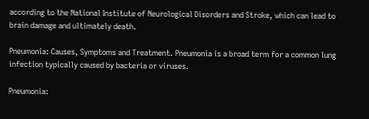according to the National Institute of Neurological Disorders and Stroke, which can lead to brain damage and ultimately death.

Pneumonia: Causes, Symptoms and Treatment. Pneumonia is a broad term for a common lung infection typically caused by bacteria or viruses.

Pneumonia: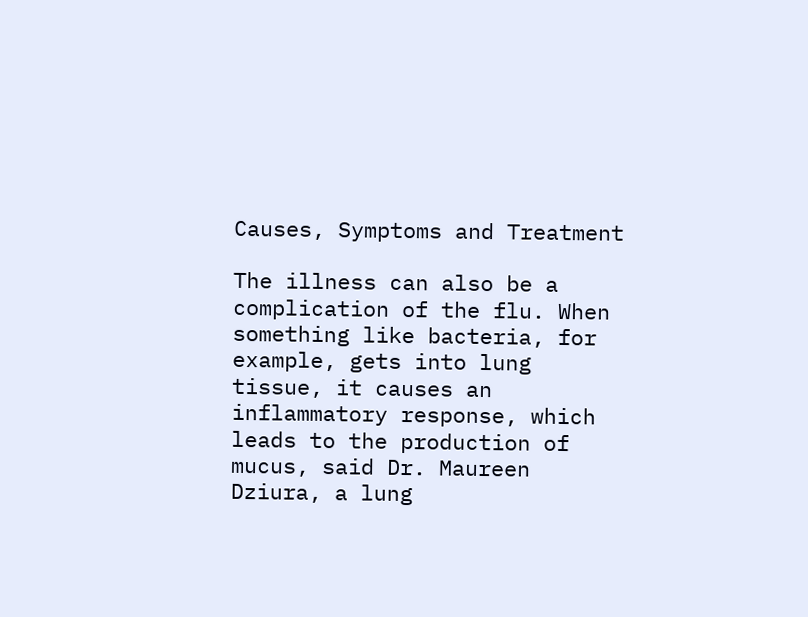Causes, Symptoms and Treatment

The illness can also be a complication of the flu. When something like bacteria, for example, gets into lung tissue, it causes an inflammatory response, which leads to the production of mucus, said Dr. Maureen Dziura, a lung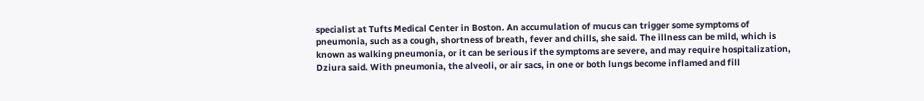specialist at Tufts Medical Center in Boston. An accumulation of mucus can trigger some symptoms of pneumonia, such as a cough, shortness of breath, fever and chills, she said. The illness can be mild, which is known as walking pneumonia, or it can be serious if the symptoms are severe, and may require hospitalization, Dziura said. With pneumonia, the alveoli, or air sacs, in one or both lungs become inflamed and fill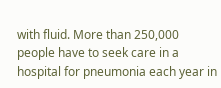with fluid. More than 250,000 people have to seek care in a hospital for pneumonia each year in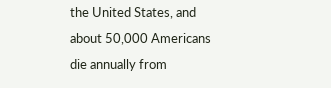the United States, and about 50,000 Americans die annually from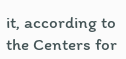it, according to the Centers for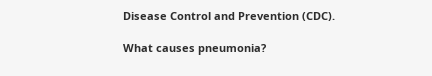Disease Control and Prevention (CDC).

What causes pneumonia?